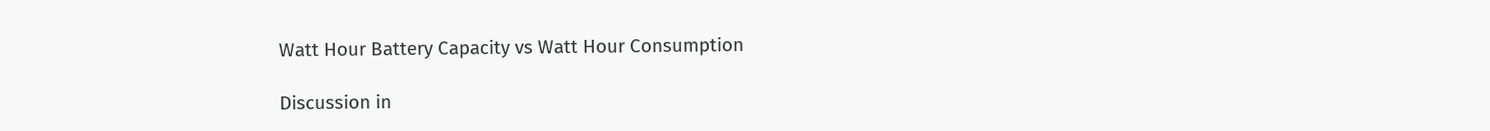Watt Hour Battery Capacity vs Watt Hour Consumption

Discussion in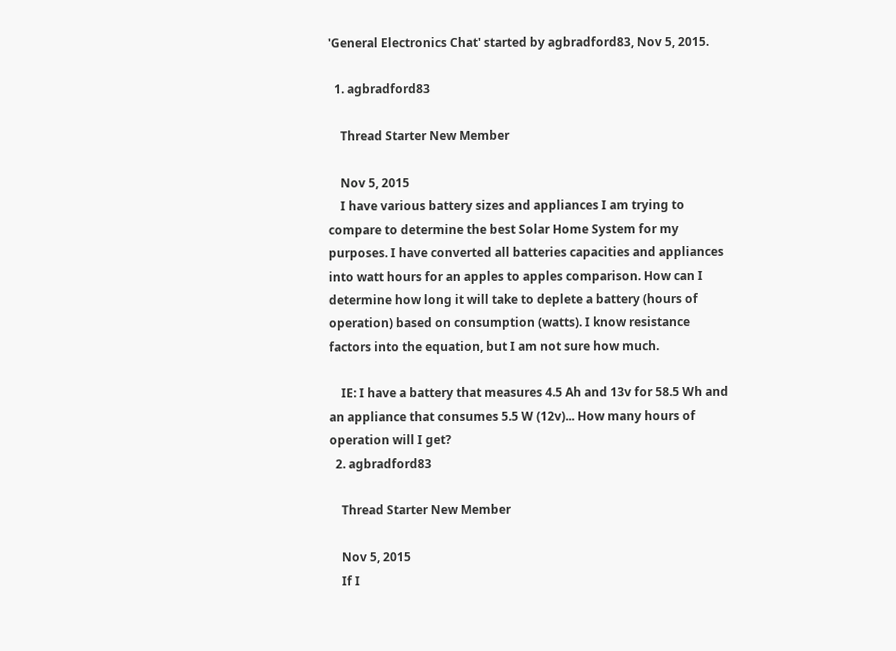'General Electronics Chat' started by agbradford83, Nov 5, 2015.

  1. agbradford83

    Thread Starter New Member

    Nov 5, 2015
    I have various battery sizes and appliances I am trying to compare to determine the best Solar Home System for my purposes. I have converted all batteries capacities and appliances into watt hours for an apples to apples comparison. How can I determine how long it will take to deplete a battery (hours of operation) based on consumption (watts). I know resistance factors into the equation, but I am not sure how much.

    IE: I have a battery that measures 4.5 Ah and 13v for 58.5 Wh and an appliance that consumes 5.5 W (12v)... How many hours of operation will I get?
  2. agbradford83

    Thread Starter New Member

    Nov 5, 2015
    If I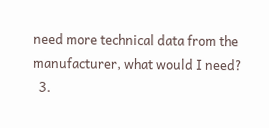need more technical data from the manufacturer, what would I need?
  3.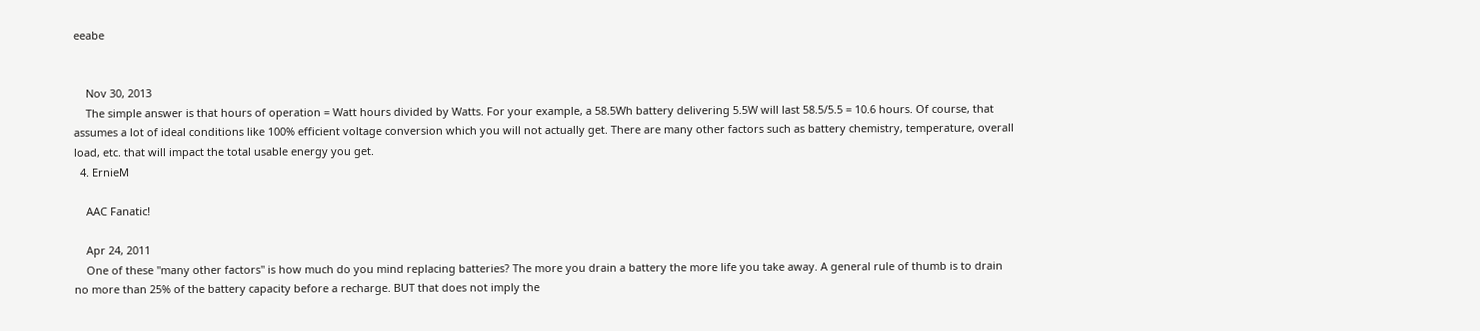eeabe


    Nov 30, 2013
    The simple answer is that hours of operation = Watt hours divided by Watts. For your example, a 58.5Wh battery delivering 5.5W will last 58.5/5.5 = 10.6 hours. Of course, that assumes a lot of ideal conditions like 100% efficient voltage conversion which you will not actually get. There are many other factors such as battery chemistry, temperature, overall load, etc. that will impact the total usable energy you get.
  4. ErnieM

    AAC Fanatic!

    Apr 24, 2011
    One of these "many other factors" is how much do you mind replacing batteries? The more you drain a battery the more life you take away. A general rule of thumb is to drain no more than 25% of the battery capacity before a recharge. BUT that does not imply the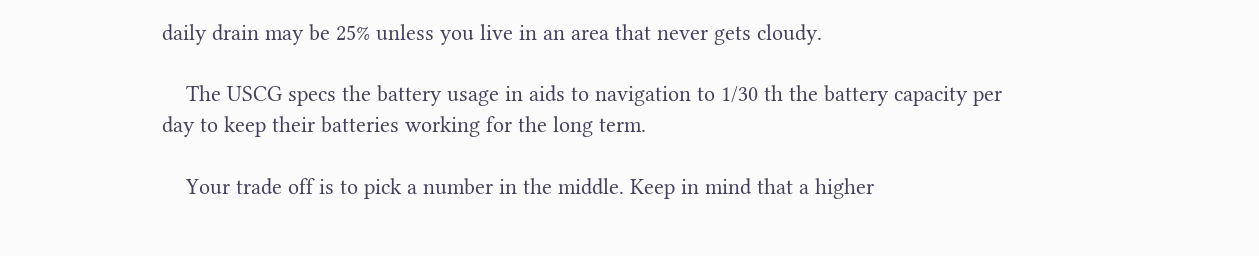daily drain may be 25% unless you live in an area that never gets cloudy.

    The USCG specs the battery usage in aids to navigation to 1/30 th the battery capacity per day to keep their batteries working for the long term.

    Your trade off is to pick a number in the middle. Keep in mind that a higher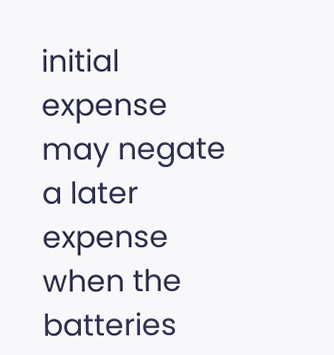initial expense may negate a later expense when the batteries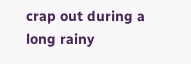crap out during a long rainy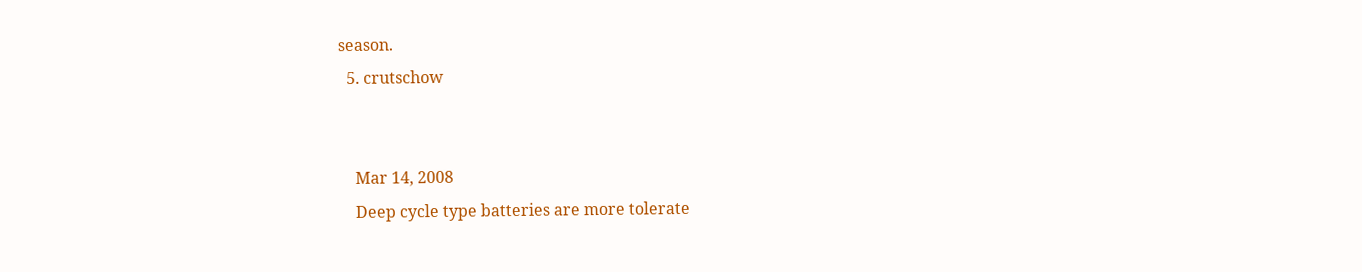season.
  5. crutschow


    Mar 14, 2008
    Deep cycle type batteries are more tolerate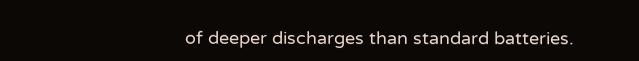of deeper discharges than standard batteries.